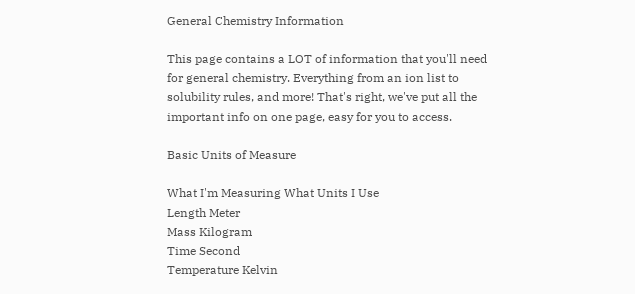General Chemistry Information

This page contains a LOT of information that you'll need for general chemistry. Everything from an ion list to solubility rules, and more! That's right, we've put all the important info on one page, easy for you to access.

Basic Units of Measure

What I'm Measuring What Units I Use
Length Meter
Mass Kilogram
Time Second
Temperature Kelvin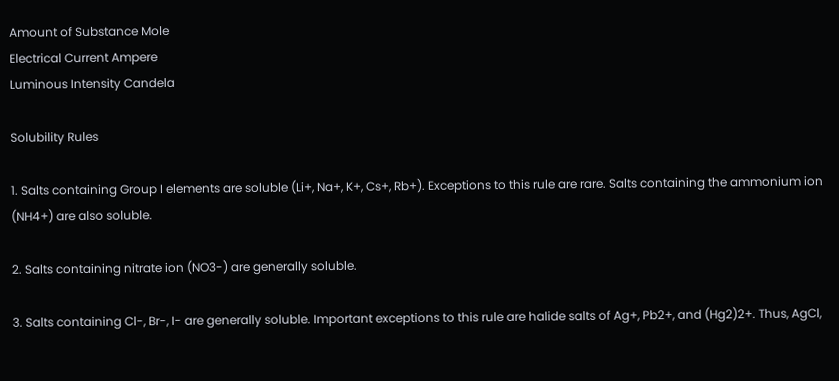Amount of Substance Mole
Electrical Current Ampere
Luminous Intensity Candela

Solubility Rules

1. Salts containing Group I elements are soluble (Li+, Na+, K+, Cs+, Rb+). Exceptions to this rule are rare. Salts containing the ammonium ion (NH4+) are also soluble.

2. Salts containing nitrate ion (NO3-) are generally soluble.

3. Salts containing Cl-, Br-, I- are generally soluble. Important exceptions to this rule are halide salts of Ag+, Pb2+, and (Hg2)2+. Thus, AgCl,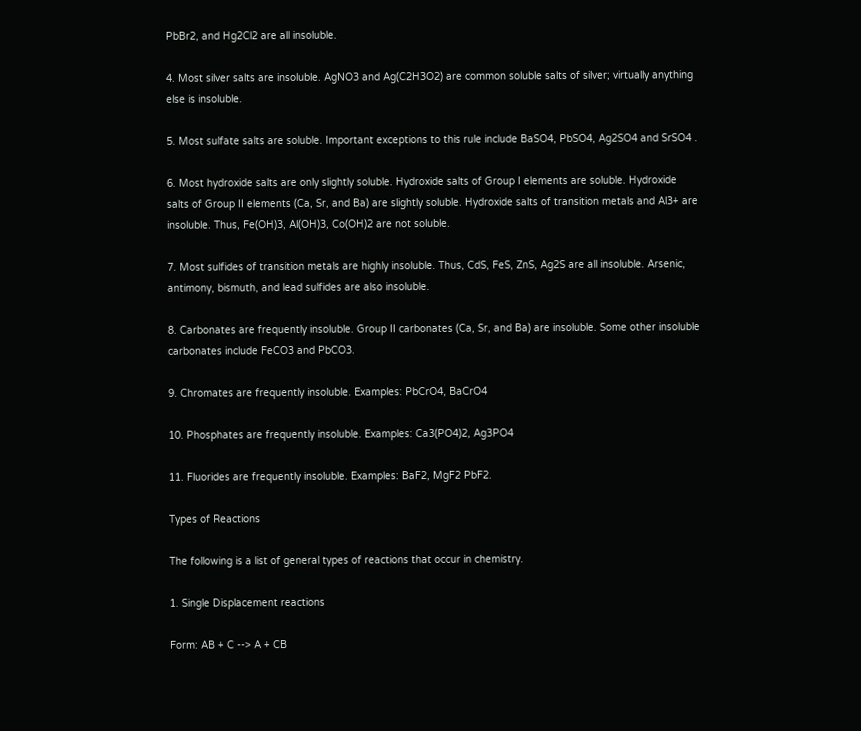PbBr2, and Hg2Cl2 are all insoluble.

4. Most silver salts are insoluble. AgNO3 and Ag(C2H3O2) are common soluble salts of silver; virtually anything else is insoluble.

5. Most sulfate salts are soluble. Important exceptions to this rule include BaSO4, PbSO4, Ag2SO4 and SrSO4 .

6. Most hydroxide salts are only slightly soluble. Hydroxide salts of Group I elements are soluble. Hydroxide salts of Group II elements (Ca, Sr, and Ba) are slightly soluble. Hydroxide salts of transition metals and Al3+ are insoluble. Thus, Fe(OH)3, Al(OH)3, Co(OH)2 are not soluble.

7. Most sulfides of transition metals are highly insoluble. Thus, CdS, FeS, ZnS, Ag2S are all insoluble. Arsenic, antimony, bismuth, and lead sulfides are also insoluble.

8. Carbonates are frequently insoluble. Group II carbonates (Ca, Sr, and Ba) are insoluble. Some other insoluble carbonates include FeCO3 and PbCO3.

9. Chromates are frequently insoluble. Examples: PbCrO4, BaCrO4

10. Phosphates are frequently insoluble. Examples: Ca3(PO4)2, Ag3PO4

11. Fluorides are frequently insoluble. Examples: BaF2, MgF2 PbF2.

Types of Reactions

The following is a list of general types of reactions that occur in chemistry.

1. Single Displacement reactions

Form: AB + C --> A + CB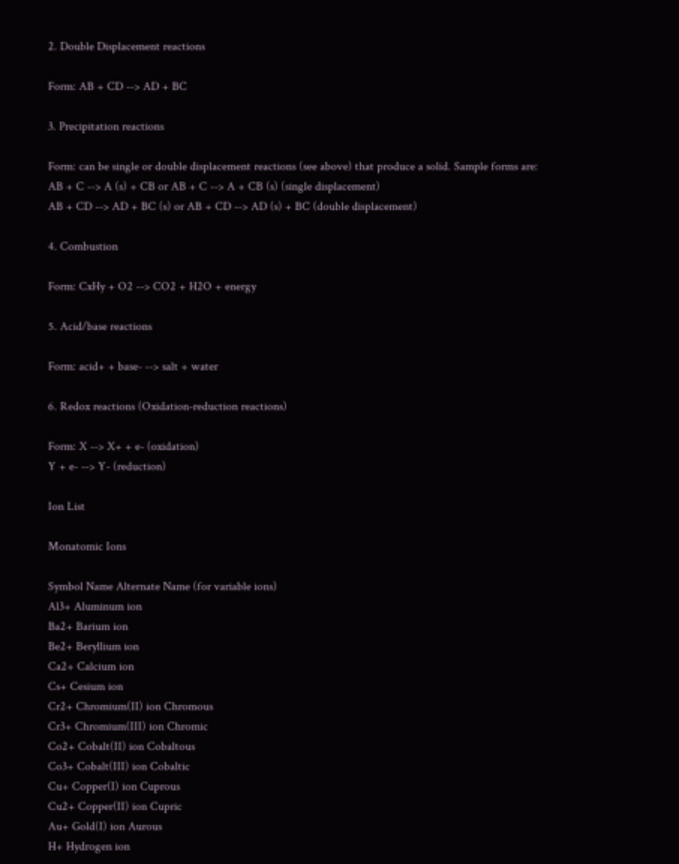2. Double Displacement reactions

Form: AB + CD --> AD + BC

3. Precipitation reactions

Form: can be single or double displacement reactions (see above) that produce a solid. Sample forms are:
AB + C --> A (s) + CB or AB + C --> A + CB (s) (single displacement)
AB + CD --> AD + BC (s) or AB + CD --> AD (s) + BC (double displacement)

4. Combustion

Form: CxHy + O2 --> CO2 + H2O + energy

5. Acid/base reactions

Form: acid+ + base- --> salt + water

6. Redox reactions (Oxidation-reduction reactions)

Form: X --> X+ + e- (oxidation)
Y + e- --> Y- (reduction)

Ion List

Monatomic Ions

Symbol Name Alternate Name (for variable ions)
Al3+ Aluminum ion
Ba2+ Barium ion
Be2+ Beryllium ion
Ca2+ Calcium ion
Cs+ Cesium ion
Cr2+ Chromium(II) ion Chromous
Cr3+ Chromium(III) ion Chromic
Co2+ Cobalt(II) ion Cobaltous
Co3+ Cobalt(III) ion Cobaltic
Cu+ Copper(I) ion Cuprous
Cu2+ Copper(II) ion Cupric
Au+ Gold(I) ion Aurous
H+ Hydrogen ion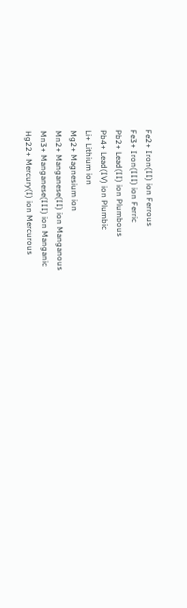Fe2+ Iron(II) ion Ferrous
Fe3+ Iron(III) ion Ferric
Pb2+ Lead(II) ion Plumbous
Pb4+ Lead(IV) ion Plumbic
Li+ Lithium ion
Mg2+ Magnesium ion
Mn2+ Manganese(II) ion Manganous
Mn3+ Manganese(III) ion Manganic
Hg22+ Mercury(I) ion Mercurous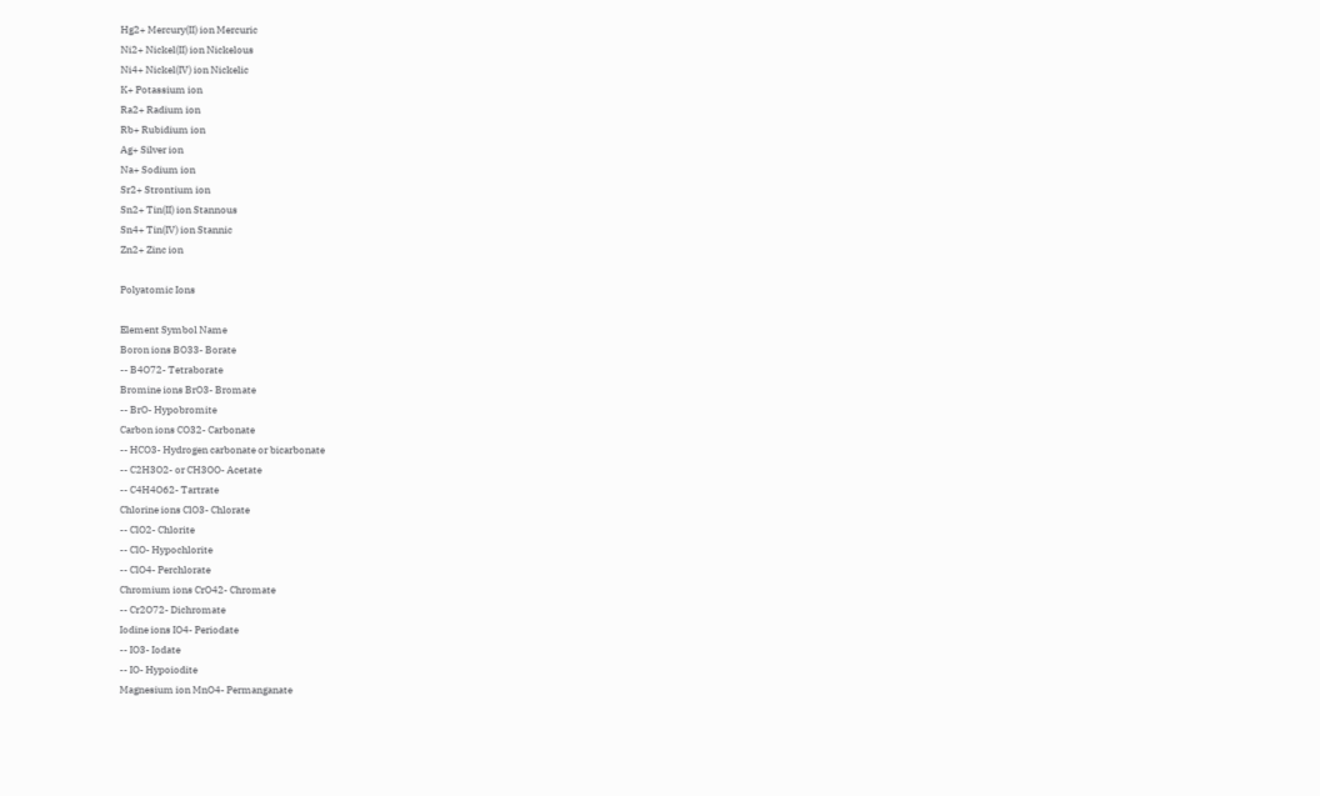Hg2+ Mercury(II) ion Mercuric
Ni2+ Nickel(II) ion Nickelous
Ni4+ Nickel(IV) ion Nickelic
K+ Potassium ion
Ra2+ Radium ion
Rb+ Rubidium ion
Ag+ Silver ion
Na+ Sodium ion
Sr2+ Strontium ion
Sn2+ Tin(II) ion Stannous
Sn4+ Tin(IV) ion Stannic
Zn2+ Zinc ion

Polyatomic Ions

Element Symbol Name
Boron ions BO33- Borate
-- B4O72- Tetraborate
Bromine ions BrO3- Bromate
-- BrO- Hypobromite
Carbon ions CO32- Carbonate
-- HCO3- Hydrogen carbonate or bicarbonate
-- C2H3O2- or CH3OO- Acetate
-- C4H4O62- Tartrate
Chlorine ions ClO3- Chlorate
-- ClO2- Chlorite
-- ClO- Hypochlorite
-- ClO4- Perchlorate
Chromium ions CrO42- Chromate
-- Cr2O72- Dichromate
Iodine ions IO4- Periodate
-- IO3- Iodate
-- IO- Hypoiodite
Magnesium ion MnO4- Permanganate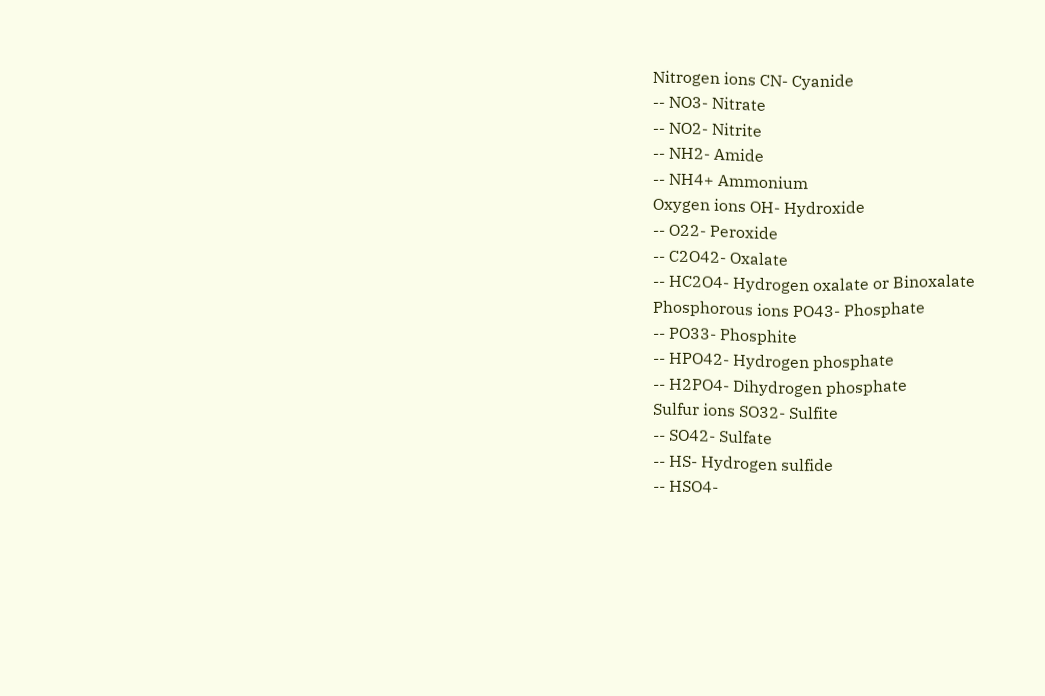Nitrogen ions CN- Cyanide
-- NO3- Nitrate
-- NO2- Nitrite
-- NH2- Amide
-- NH4+ Ammonium
Oxygen ions OH- Hydroxide
-- O22- Peroxide
-- C2O42- Oxalate
-- HC2O4- Hydrogen oxalate or Binoxalate
Phosphorous ions PO43- Phosphate
-- PO33- Phosphite
-- HPO42- Hydrogen phosphate
-- H2PO4- Dihydrogen phosphate
Sulfur ions SO32- Sulfite
-- SO42- Sulfate
-- HS- Hydrogen sulfide
-- HSO4-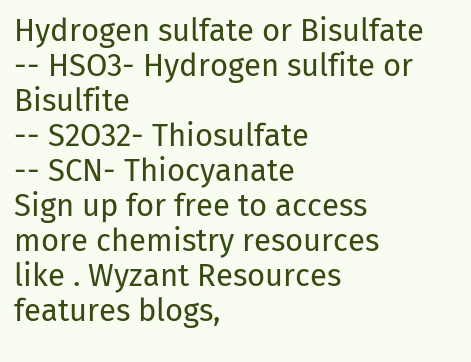Hydrogen sulfate or Bisulfate
-- HSO3- Hydrogen sulfite or Bisulfite
-- S2O32- Thiosulfate
-- SCN- Thiocyanate
Sign up for free to access more chemistry resources like . Wyzant Resources features blogs,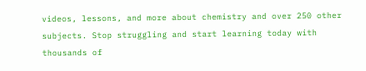videos, lessons, and more about chemistry and over 250 other subjects. Stop struggling and start learning today with thousands of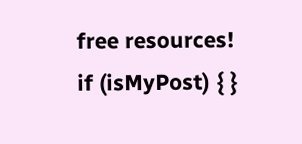free resources!
if (isMyPost) { }